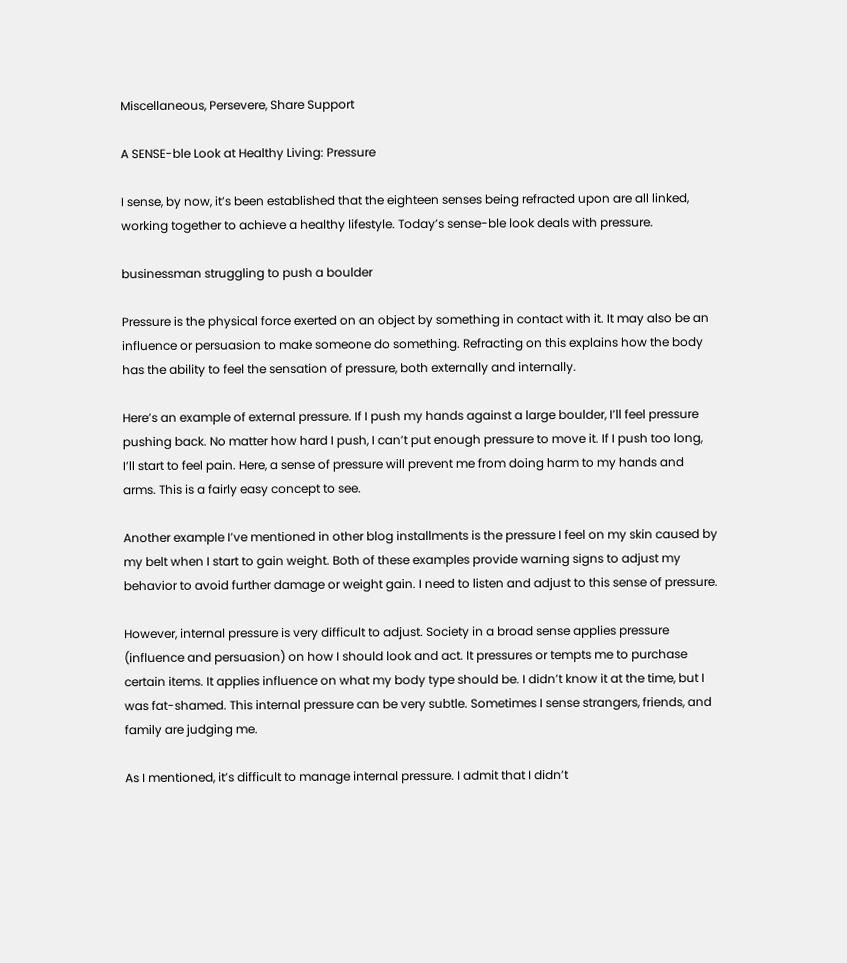Miscellaneous, Persevere, Share Support

A SENSE-ble Look at Healthy Living: Pressure

I sense, by now, it’s been established that the eighteen senses being refracted upon are all linked, working together to achieve a healthy lifestyle. Today’s sense-ble look deals with pressure.

businessman struggling to push a boulder

Pressure is the physical force exerted on an object by something in contact with it. It may also be an influence or persuasion to make someone do something. Refracting on this explains how the body has the ability to feel the sensation of pressure, both externally and internally.

Here’s an example of external pressure. If I push my hands against a large boulder, I’ll feel pressure pushing back. No matter how hard I push, I can’t put enough pressure to move it. If I push too long, I’ll start to feel pain. Here, a sense of pressure will prevent me from doing harm to my hands and arms. This is a fairly easy concept to see.

Another example I’ve mentioned in other blog installments is the pressure I feel on my skin caused by my belt when I start to gain weight. Both of these examples provide warning signs to adjust my behavior to avoid further damage or weight gain. I need to listen and adjust to this sense of pressure.

However, internal pressure is very difficult to adjust. Society in a broad sense applies pressure (influence and persuasion) on how I should look and act. It pressures or tempts me to purchase certain items. It applies influence on what my body type should be. I didn’t know it at the time, but I was fat-shamed. This internal pressure can be very subtle. Sometimes I sense strangers, friends, and family are judging me.

As I mentioned, it’s difficult to manage internal pressure. I admit that I didn’t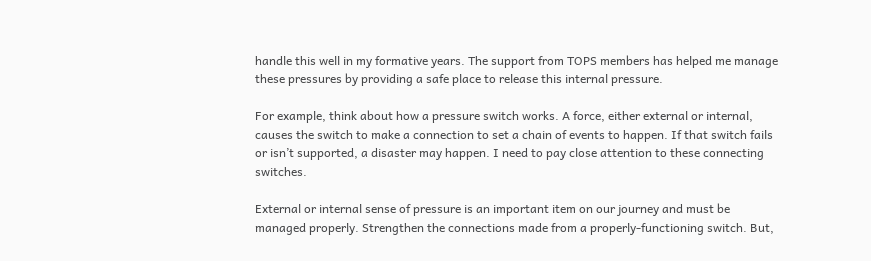handle this well in my formative years. The support from TOPS members has helped me manage these pressures by providing a safe place to release this internal pressure.

For example, think about how a pressure switch works. A force, either external or internal, causes the switch to make a connection to set a chain of events to happen. If that switch fails or isn’t supported, a disaster may happen. I need to pay close attention to these connecting switches.

External or internal sense of pressure is an important item on our journey and must be managed properly. Strengthen the connections made from a properly-functioning switch. But,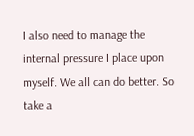I also need to manage the internal pressure I place upon myself. We all can do better. So take a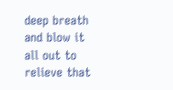deep breath and blow it all out to relieve that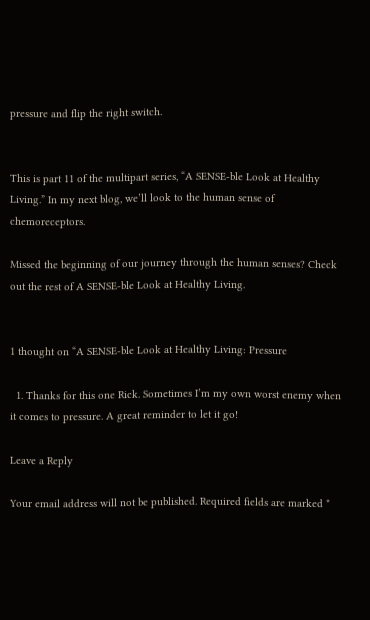pressure and flip the right switch.


This is part 11 of the multipart series, “A SENSE-ble Look at Healthy Living.” In my next blog, we’ll look to the human sense of chemoreceptors.

Missed the beginning of our journey through the human senses? Check out the rest of A SENSE-ble Look at Healthy Living.


1 thought on “A SENSE-ble Look at Healthy Living: Pressure

  1. Thanks for this one Rick. Sometimes I’m my own worst enemy when it comes to pressure. A great reminder to let it go!

Leave a Reply

Your email address will not be published. Required fields are marked *